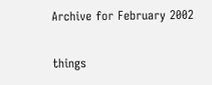Archive for February 2002

things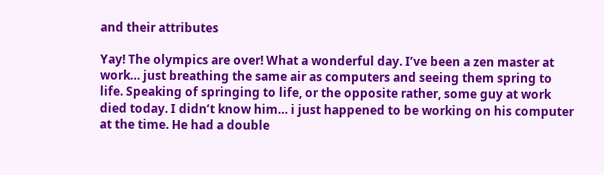and their attributes

Yay! The olympics are over! What a wonderful day. I’ve been a zen master at work… just breathing the same air as computers and seeing them spring to life. Speaking of springing to life, or the opposite rather, some guy at work died today. I didn’t know him… i just happened to be working on his computer at the time. He had a double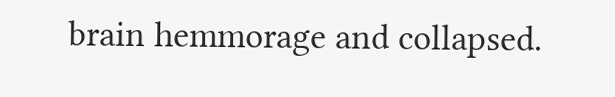brain hemmorage and collapsed.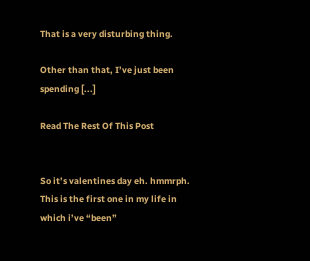That is a very disturbing thing.

Other than that, I’ve just been spending [...]

Read The Rest Of This Post


So it’s valentines day eh. hmmrph. This is the first one in my life in which i’ve “been”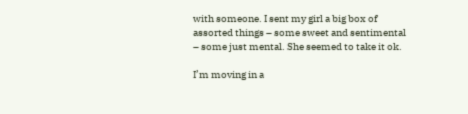with someone. I sent my girl a big box of assorted things – some sweet and sentimental – some just mental. She seemed to take it ok.

I’m moving in a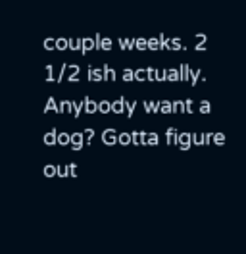couple weeks. 2 1/2 ish actually. Anybody want a dog? Gotta figure out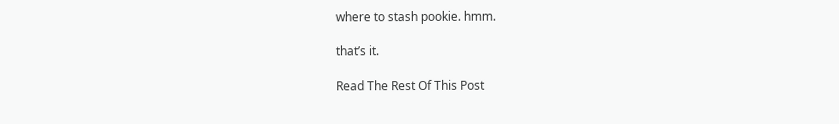where to stash pookie. hmm.

that’s it.

Read The Rest Of This Post